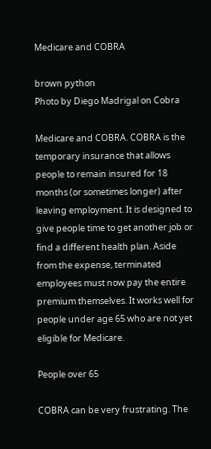Medicare and COBRA

brown python
Photo by Diego Madrigal on Cobra

Medicare and COBRA. COBRA is the temporary insurance that allows people to remain insured for 18 months (or sometimes longer) after leaving employment. It is designed to give people time to get another job or find a different health plan. Aside from the expense, terminated employees must now pay the entire premium themselves. It works well for people under age 65 who are not yet eligible for Medicare.

People over 65

COBRA can be very frustrating. The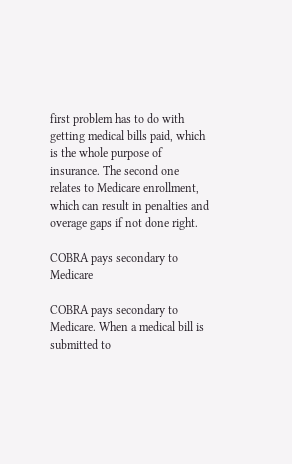first problem has to do with getting medical bills paid, which is the whole purpose of insurance. The second one relates to Medicare enrollment, which can result in penalties and overage gaps if not done right.

COBRA pays secondary to Medicare

COBRA pays secondary to Medicare. When a medical bill is submitted to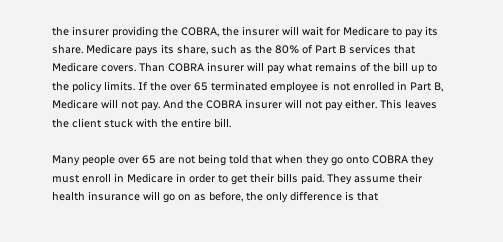the insurer providing the COBRA, the insurer will wait for Medicare to pay its share. Medicare pays its share, such as the 80% of Part B services that Medicare covers. Than COBRA insurer will pay what remains of the bill up to the policy limits. If the over 65 terminated employee is not enrolled in Part B, Medicare will not pay. And the COBRA insurer will not pay either. This leaves the client stuck with the entire bill.

Many people over 65 are not being told that when they go onto COBRA they must enroll in Medicare in order to get their bills paid. They assume their health insurance will go on as before, the only difference is that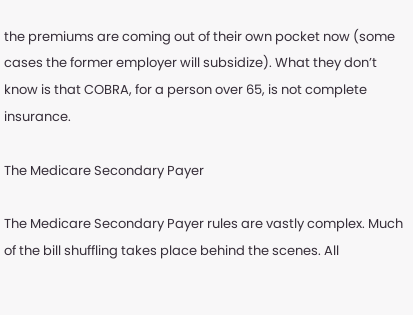the premiums are coming out of their own pocket now (some cases the former employer will subsidize). What they don’t know is that COBRA, for a person over 65, is not complete insurance.

The Medicare Secondary Payer

The Medicare Secondary Payer rules are vastly complex. Much of the bill shuffling takes place behind the scenes. All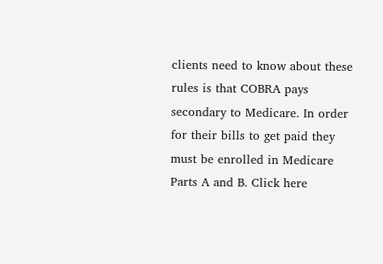clients need to know about these rules is that COBRA pays secondary to Medicare. In order for their bills to get paid they must be enrolled in Medicare Parts A and B. Click here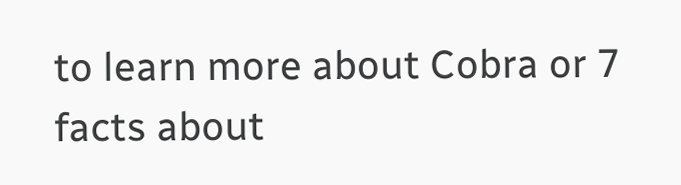to learn more about Cobra or 7 facts about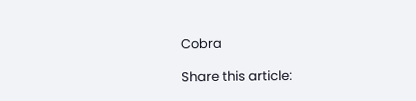Cobra

Share this article: